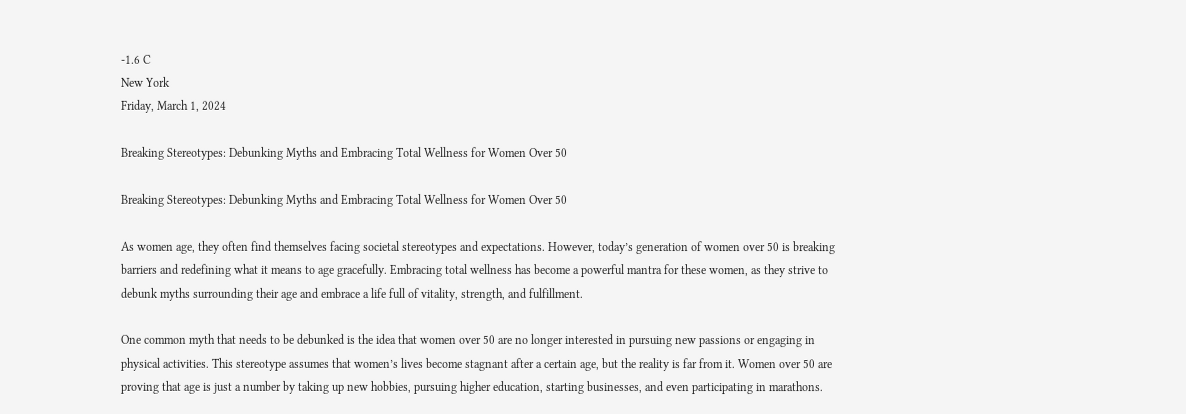-1.6 C
New York
Friday, March 1, 2024

Breaking Stereotypes: Debunking Myths and Embracing Total Wellness for Women Over 50

Breaking Stereotypes: Debunking Myths and Embracing Total Wellness for Women Over 50

As women age, they often find themselves facing societal stereotypes and expectations. However, today’s generation of women over 50 is breaking barriers and redefining what it means to age gracefully. Embracing total wellness has become a powerful mantra for these women, as they strive to debunk myths surrounding their age and embrace a life full of vitality, strength, and fulfillment.

One common myth that needs to be debunked is the idea that women over 50 are no longer interested in pursuing new passions or engaging in physical activities. This stereotype assumes that women’s lives become stagnant after a certain age, but the reality is far from it. Women over 50 are proving that age is just a number by taking up new hobbies, pursuing higher education, starting businesses, and even participating in marathons.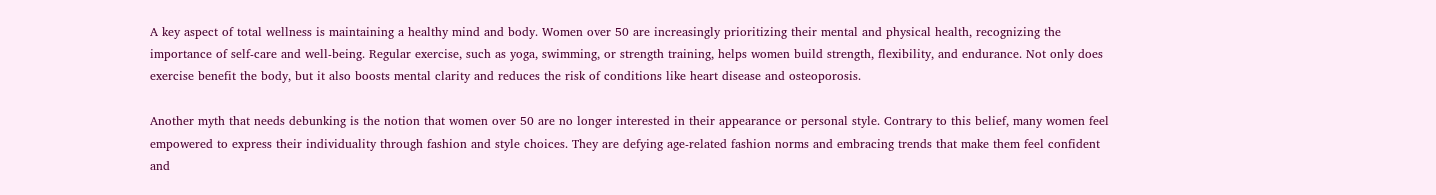A key aspect of total wellness is maintaining a healthy mind and body. Women over 50 are increasingly prioritizing their mental and physical health, recognizing the importance of self-care and well-being. Regular exercise, such as yoga, swimming, or strength training, helps women build strength, flexibility, and endurance. Not only does exercise benefit the body, but it also boosts mental clarity and reduces the risk of conditions like heart disease and osteoporosis.

Another myth that needs debunking is the notion that women over 50 are no longer interested in their appearance or personal style. Contrary to this belief, many women feel empowered to express their individuality through fashion and style choices. They are defying age-related fashion norms and embracing trends that make them feel confident and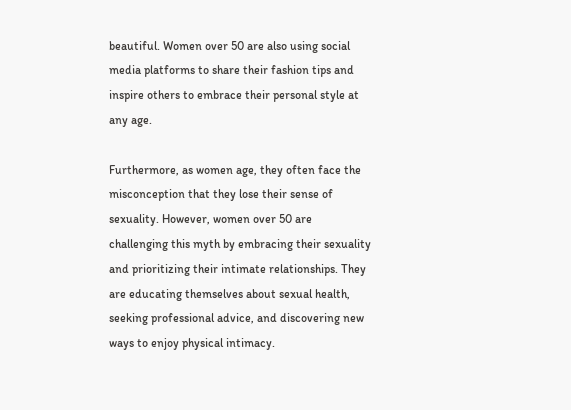beautiful. Women over 50 are also using social media platforms to share their fashion tips and inspire others to embrace their personal style at any age.

Furthermore, as women age, they often face the misconception that they lose their sense of sexuality. However, women over 50 are challenging this myth by embracing their sexuality and prioritizing their intimate relationships. They are educating themselves about sexual health, seeking professional advice, and discovering new ways to enjoy physical intimacy.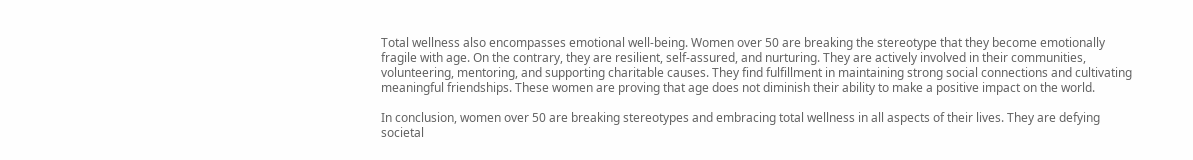Total wellness also encompasses emotional well-being. Women over 50 are breaking the stereotype that they become emotionally fragile with age. On the contrary, they are resilient, self-assured, and nurturing. They are actively involved in their communities, volunteering, mentoring, and supporting charitable causes. They find fulfillment in maintaining strong social connections and cultivating meaningful friendships. These women are proving that age does not diminish their ability to make a positive impact on the world.

In conclusion, women over 50 are breaking stereotypes and embracing total wellness in all aspects of their lives. They are defying societal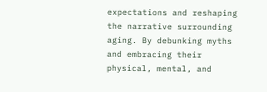expectations and reshaping the narrative surrounding aging. By debunking myths and embracing their physical, mental, and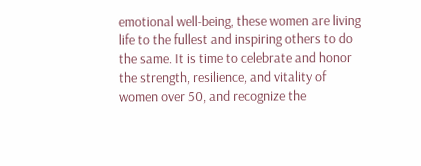emotional well-being, these women are living life to the fullest and inspiring others to do the same. It is time to celebrate and honor the strength, resilience, and vitality of women over 50, and recognize the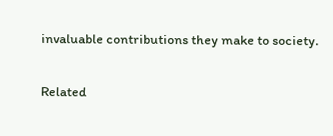invaluable contributions they make to society.

Related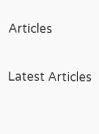Articles

Latest Articles